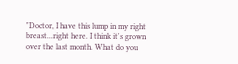"Doctor, I have this lump in my right breast...right here. I think it's grown over the last month. What do you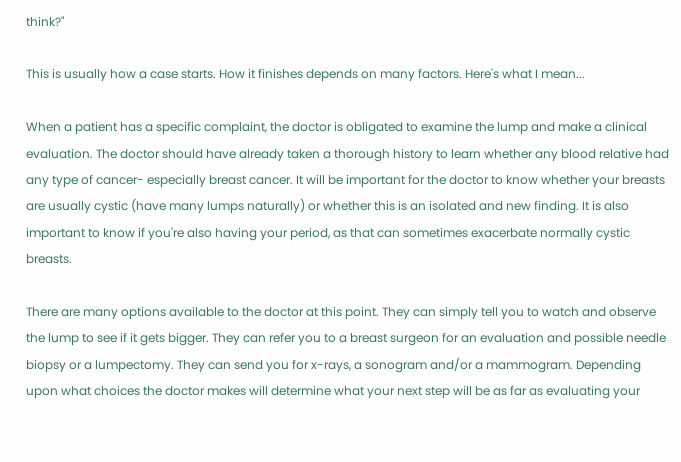think?"

This is usually how a case starts. How it finishes depends on many factors. Here's what I mean...

When a patient has a specific complaint, the doctor is obligated to examine the lump and make a clinical evaluation. The doctor should have already taken a thorough history to learn whether any blood relative had any type of cancer- especially breast cancer. It will be important for the doctor to know whether your breasts are usually cystic (have many lumps naturally) or whether this is an isolated and new finding. It is also important to know if you're also having your period, as that can sometimes exacerbate normally cystic breasts.

There are many options available to the doctor at this point. They can simply tell you to watch and observe the lump to see if it gets bigger. They can refer you to a breast surgeon for an evaluation and possible needle biopsy or a lumpectomy. They can send you for x-rays, a sonogram and/or a mammogram. Depending upon what choices the doctor makes will determine what your next step will be as far as evaluating your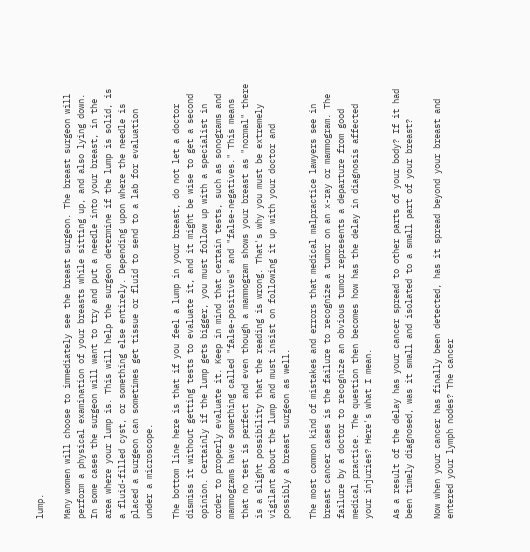lump.

Many women will choose to immediately see the breast surgeon. The breast surgeon will perform a physical examination of your breasts while sitting up, and also lying down. In some cases the surgeon will want to try and put a needle into your breast, in the area where your lump is. This will help the surgeon determine if the lump is solid, is a fluid-filled cyst, or something else entirely. Depending upon where the needle is placed a surgeon can sometimes get tissue or fluid to send to a lab for evaluation under a microscope.

The bottom line here is that if you feel a lump in your breast, do not let a doctor dismiss it without getting tests to evaluate it, and it might be wise to get a second opinion. Certainly if the lump gets bigger, you must follow up with a specialist in order to properly evaluate it. Keep in mind that certain tests, such as sonograms and mammograms have something called "false-positives" and "false-negatives." This means that no test is perfect and even though a mammogram shows your breast as "normal" there is a slight possibility that the reading is wrong. That's why you must be extremely vigilant about the lump and must insist on following it up with your doctor and possibly a breast surgeon as well.

The most common kind of mistakes and errors that medical malpractice lawyers see in breast cancer cases is the failure to recognize a tumor on an x-ray or mammogram. The failure by a doctor to recognize an obvious tumor represents a departure from good medical practice. The question then becomes how has the delay in diagnosis affected your injuries? Here's what I mean.

As a result of the delay has your cancer spread to other parts of your body? If it had been timely diagnosed, was it small and isolated to a small part of your breast?

Now when your cancer has finally been detected, has it spread beyond your breast and entered your lymph nodes? The cancer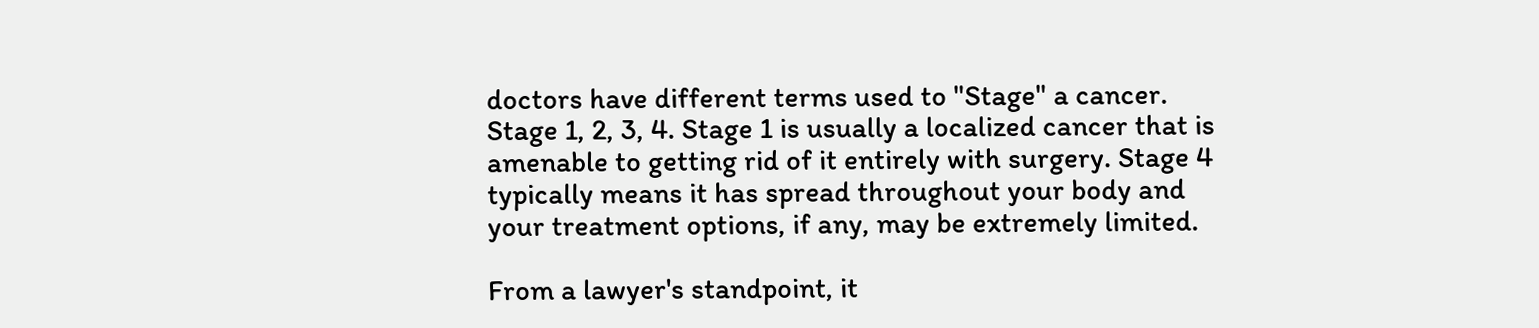doctors have different terms used to "Stage" a cancer. Stage 1, 2, 3, 4. Stage 1 is usually a localized cancer that is amenable to getting rid of it entirely with surgery. Stage 4 typically means it has spread throughout your body and your treatment options, if any, may be extremely limited.

From a lawyer's standpoint, it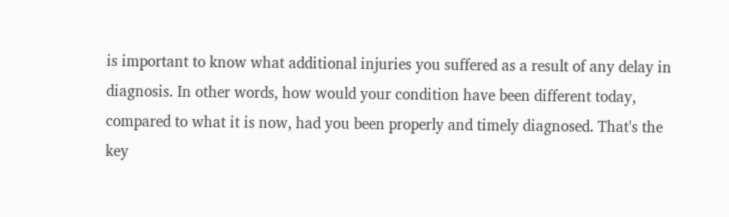is important to know what additional injuries you suffered as a result of any delay in diagnosis. In other words, how would your condition have been different today, compared to what it is now, had you been properly and timely diagnosed. That's the key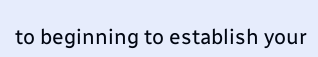to beginning to establish your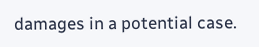damages in a potential case.